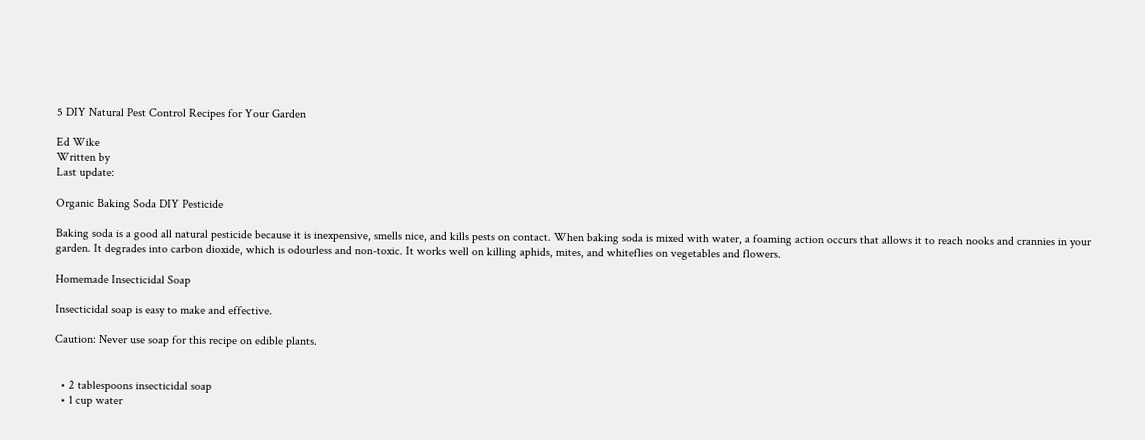5 DIY Natural Pest Control Recipes for Your Garden

Ed Wike
Written by
Last update:

Organic Baking Soda DIY Pesticide

Baking soda is a good all natural pesticide because it is inexpensive, smells nice, and kills pests on contact. When baking soda is mixed with water, a foaming action occurs that allows it to reach nooks and crannies in your garden. It degrades into carbon dioxide, which is odourless and non-toxic. It works well on killing aphids, mites, and whiteflies on vegetables and flowers.

Homemade Insecticidal Soap

Insecticidal soap is easy to make and effective.

Caution: Never use soap for this recipe on edible plants.


  • 2 tablespoons insecticidal soap
  • 1 cup water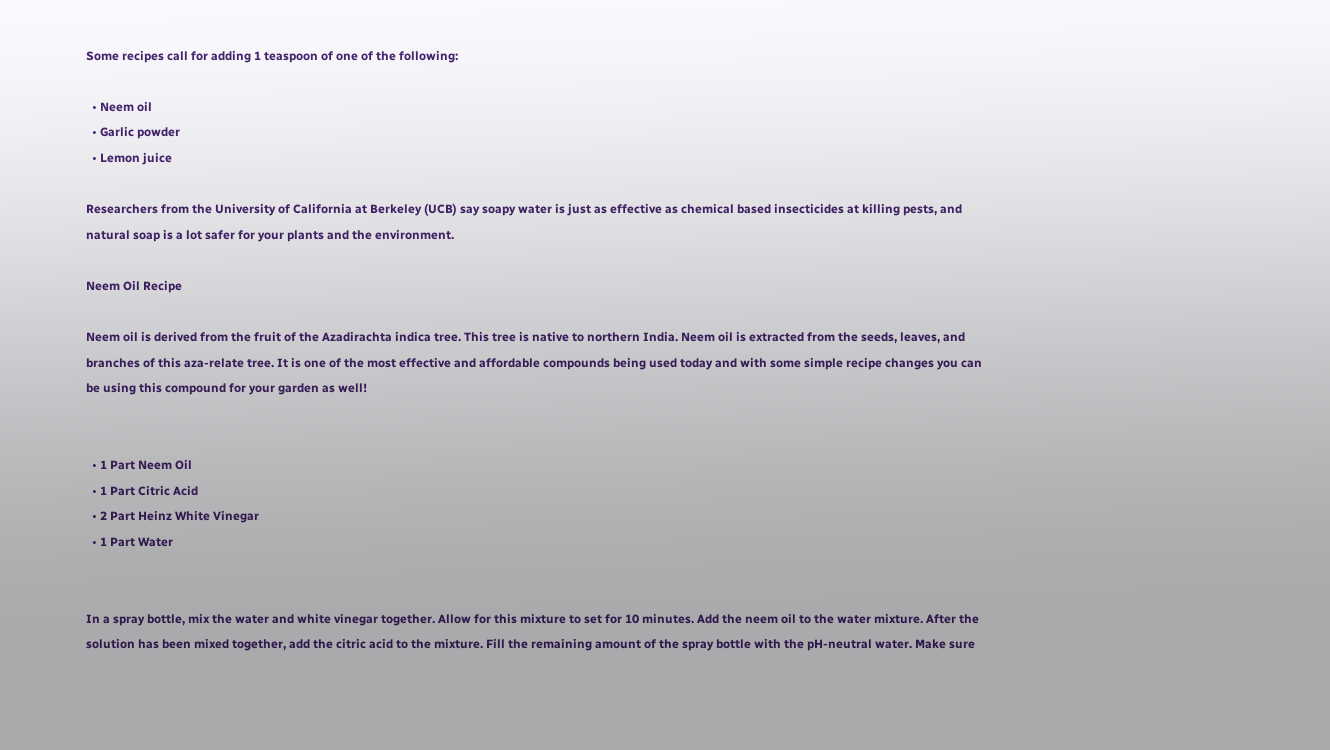Some recipes call for adding 1 teaspoon of one of the following:

  • Neem oil
  • Garlic powder
  • Lemon juice

Researchers from the University of California at Berkeley (UCB) say soapy water is just as effective as chemical based insecticides at killing pests, and natural soap is a lot safer for your plants and the environment.

Neem Oil Recipe

Neem oil is derived from the fruit of the Azadirachta indica tree. This tree is native to northern India. Neem oil is extracted from the seeds, leaves, and branches of this aza-relate tree. It is one of the most effective and affordable compounds being used today and with some simple recipe changes you can be using this compound for your garden as well!


  • 1 Part Neem Oil
  • 1 Part Citric Acid
  • 2 Part Heinz White Vinegar
  • 1 Part Water


In a spray bottle, mix the water and white vinegar together. Allow for this mixture to set for 10 minutes. Add the neem oil to the water mixture. After the solution has been mixed together, add the citric acid to the mixture. Fill the remaining amount of the spray bottle with the pH-neutral water. Make sure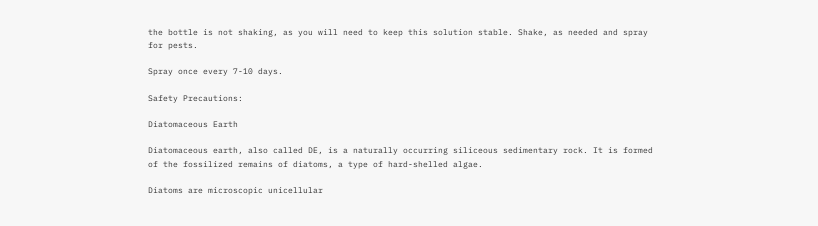the bottle is not shaking, as you will need to keep this solution stable. Shake, as needed and spray for pests.

Spray once every 7-10 days.

Safety Precautions:

Diatomaceous Earth

Diatomaceous earth, also called DE, is a naturally occurring siliceous sedimentary rock. It is formed of the fossilized remains of diatoms, a type of hard-shelled algae.

Diatoms are microscopic unicellular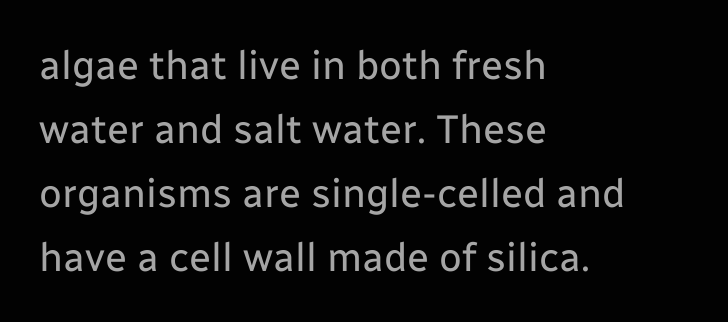algae that live in both fresh water and salt water. These organisms are single-celled and have a cell wall made of silica.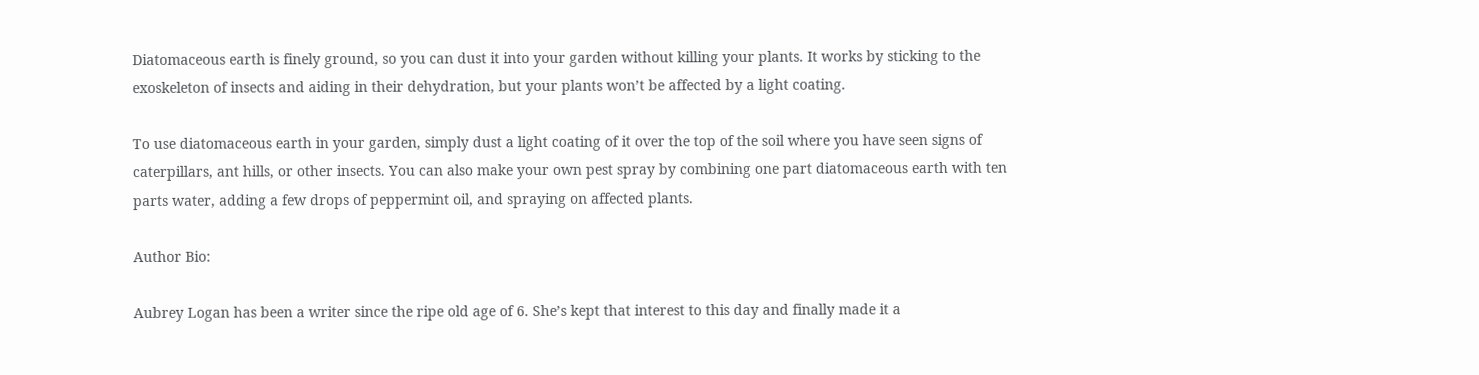Diatomaceous earth is finely ground, so you can dust it into your garden without killing your plants. It works by sticking to the exoskeleton of insects and aiding in their dehydration, but your plants won’t be affected by a light coating.

To use diatomaceous earth in your garden, simply dust a light coating of it over the top of the soil where you have seen signs of caterpillars, ant hills, or other insects. You can also make your own pest spray by combining one part diatomaceous earth with ten parts water, adding a few drops of peppermint oil, and spraying on affected plants.

Author Bio:

Aubrey Logan has been a writer since the ripe old age of 6. She’s kept that interest to this day and finally made it a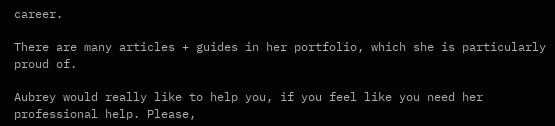career.

There are many articles + guides in her portfolio, which she is particularly proud of.

Aubrey would really like to help you, if you feel like you need her professional help. Please,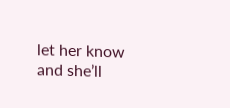let her know and she’ll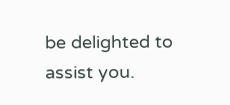be delighted to assist you.